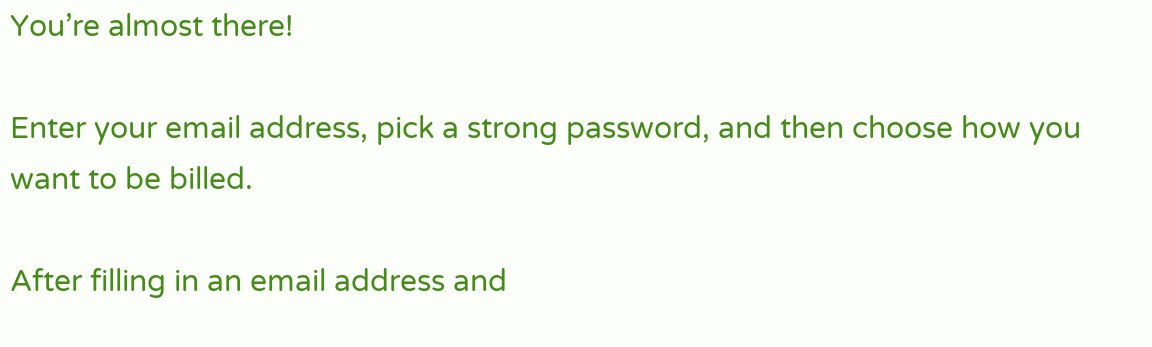You’re almost there!

Enter your email address, pick a strong password, and then choose how you want to be billed.

After filling in an email address and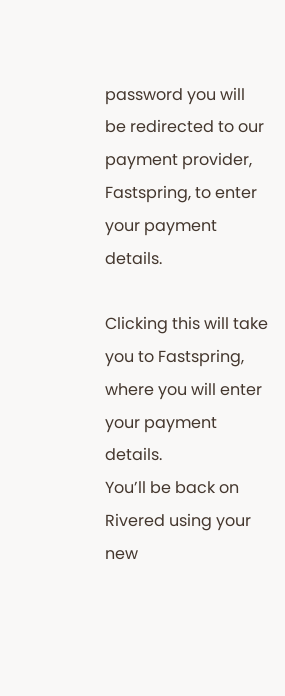password you will be redirected to our payment provider, Fastspring, to enter your payment details.

Clicking this will take you to Fastspring, where you will enter your payment details.
You’ll be back on Rivered using your new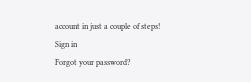account in just a couple of steps!
Sign in
Forgot your password?